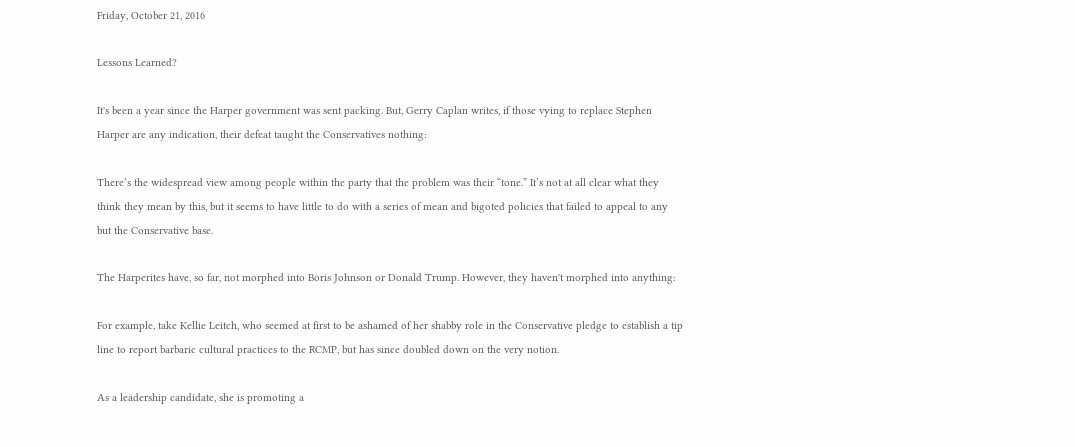Friday, October 21, 2016

Lessons Learned?

It's been a year since the Harper government was sent packing. But, Gerry Caplan writes, if those vying to replace Stephen Harper are any indication, their defeat taught the Conservatives nothing:

There’s the widespread view among people within the party that the problem was their “tone.” It’s not at all clear what they think they mean by this, but it seems to have little to do with a series of mean and bigoted policies that failed to appeal to any but the Conservative base.

The Harperites have, so far, not morphed into Boris Johnson or Donald Trump. However, they haven't morphed into anything:

For example, take Kellie Leitch, who seemed at first to be ashamed of her shabby role in the Conservative pledge to establish a tip line to report barbaric cultural practices to the RCMP, but has since doubled down on the very notion.

As a leadership candidate, she is promoting a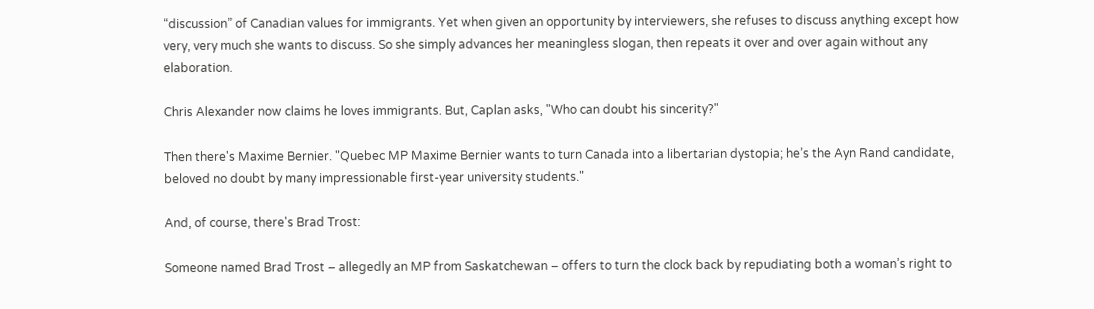“discussion” of Canadian values for immigrants. Yet when given an opportunity by interviewers, she refuses to discuss anything except how very, very much she wants to discuss. So she simply advances her meaningless slogan, then repeats it over and over again without any elaboration.

Chris Alexander now claims he loves immigrants. But, Caplan asks, "Who can doubt his sincerity?"

Then there's Maxime Bernier. "Quebec MP Maxime Bernier wants to turn Canada into a libertarian dystopia; he’s the Ayn Rand candidate, beloved no doubt by many impressionable first-year university students."

And, of course, there's Brad Trost:

Someone named Brad Trost – allegedly an MP from Saskatchewan – offers to turn the clock back by repudiating both a woman’s right to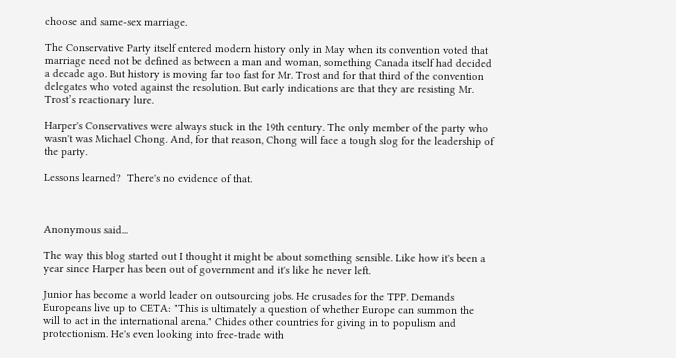choose and same-sex marriage.

The Conservative Party itself entered modern history only in May when its convention voted that marriage need not be defined as between a man and woman, something Canada itself had decided a decade ago. But history is moving far too fast for Mr. Trost and for that third of the convention delegates who voted against the resolution. But early indications are that they are resisting Mr. Trost’s reactionary lure.

Harper's Conservatives were always stuck in the 19th century. The only member of the party who wasn't was Michael Chong. And, for that reason, Chong will face a tough slog for the leadership of the party.

Lessons learned?  There's no evidence of that.



Anonymous said...

The way this blog started out I thought it might be about something sensible. Like how it's been a year since Harper has been out of government and it's like he never left.

Junior has become a world leader on outsourcing jobs. He crusades for the TPP. Demands Europeans live up to CETA: "This is ultimately a question of whether Europe can summon the will to act in the international arena." Chides other countries for giving in to populism and protectionism. He's even looking into free-trade with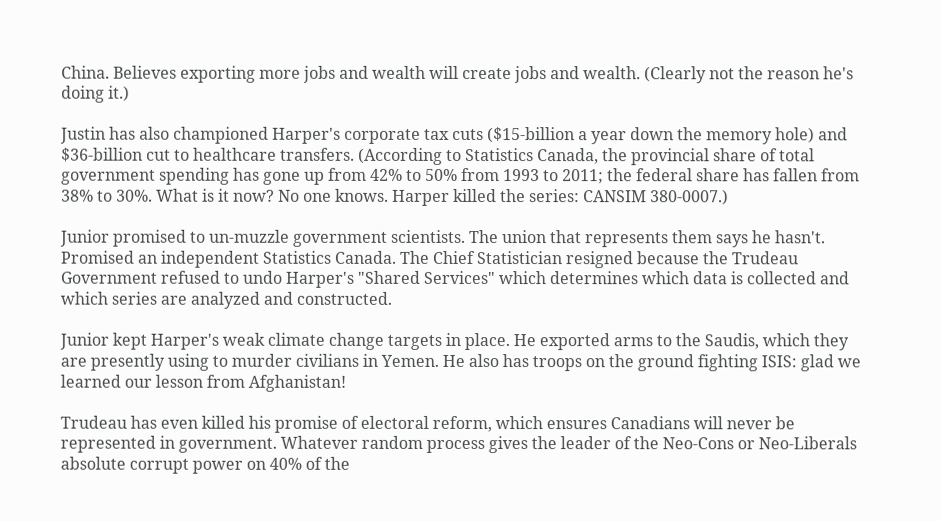China. Believes exporting more jobs and wealth will create jobs and wealth. (Clearly not the reason he's doing it.)

Justin has also championed Harper's corporate tax cuts ($15-billion a year down the memory hole) and $36-billion cut to healthcare transfers. (According to Statistics Canada, the provincial share of total government spending has gone up from 42% to 50% from 1993 to 2011; the federal share has fallen from 38% to 30%. What is it now? No one knows. Harper killed the series: CANSIM 380-0007.)

Junior promised to un-muzzle government scientists. The union that represents them says he hasn't. Promised an independent Statistics Canada. The Chief Statistician resigned because the Trudeau Government refused to undo Harper's "Shared Services" which determines which data is collected and which series are analyzed and constructed.

Junior kept Harper's weak climate change targets in place. He exported arms to the Saudis, which they are presently using to murder civilians in Yemen. He also has troops on the ground fighting ISIS: glad we learned our lesson from Afghanistan!

Trudeau has even killed his promise of electoral reform, which ensures Canadians will never be represented in government. Whatever random process gives the leader of the Neo-Cons or Neo-Liberals absolute corrupt power on 40% of the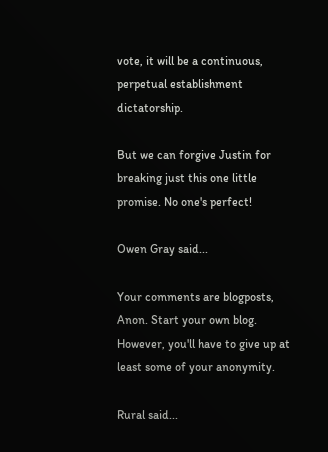vote, it will be a continuous, perpetual establishment dictatorship.

But we can forgive Justin for breaking just this one little promise. No one's perfect!

Owen Gray said...

Your comments are blogposts, Anon. Start your own blog. However, you'll have to give up at least some of your anonymity.

Rural said...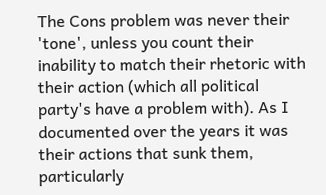The Cons problem was never their 'tone', unless you count their inability to match their rhetoric with their action (which all political party's have a problem with). As I documented over the years it was their actions that sunk them, particularly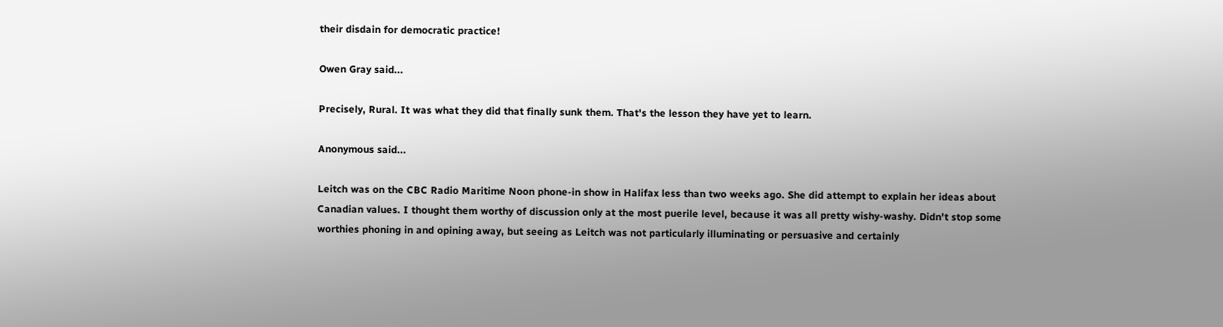their disdain for democratic practice!

Owen Gray said...

Precisely, Rural. It was what they did that finally sunk them. That's the lesson they have yet to learn.

Anonymous said...

Leitch was on the CBC Radio Maritime Noon phone-in show in Halifax less than two weeks ago. She did attempt to explain her ideas about Canadian values. I thought them worthy of discussion only at the most puerile level, because it was all pretty wishy-washy. Didn't stop some worthies phoning in and opining away, but seeing as Leitch was not particularly illuminating or persuasive and certainly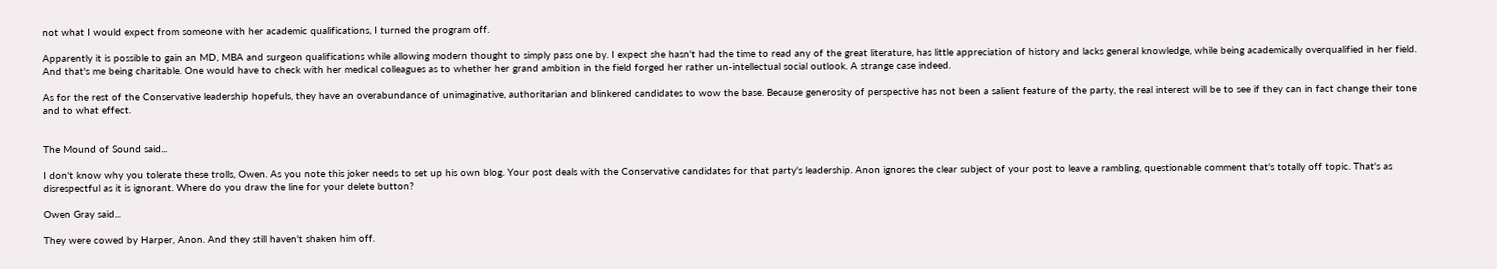not what I would expect from someone with her academic qualifications, I turned the program off.

Apparently it is possible to gain an MD, MBA and surgeon qualifications while allowing modern thought to simply pass one by. I expect she hasn't had the time to read any of the great literature, has little appreciation of history and lacks general knowledge, while being academically overqualified in her field. And that's me being charitable. One would have to check with her medical colleagues as to whether her grand ambition in the field forged her rather un-intellectual social outlook. A strange case indeed.

As for the rest of the Conservative leadership hopefuls, they have an overabundance of unimaginative, authoritarian and blinkered candidates to wow the base. Because generosity of perspective has not been a salient feature of the party, the real interest will be to see if they can in fact change their tone and to what effect.


The Mound of Sound said...

I don't know why you tolerate these trolls, Owen. As you note this joker needs to set up his own blog. Your post deals with the Conservative candidates for that party's leadership. Anon ignores the clear subject of your post to leave a rambling, questionable comment that's totally off topic. That's as disrespectful as it is ignorant. Where do you draw the line for your delete button?

Owen Gray said...

They were cowed by Harper, Anon. And they still haven't shaken him off.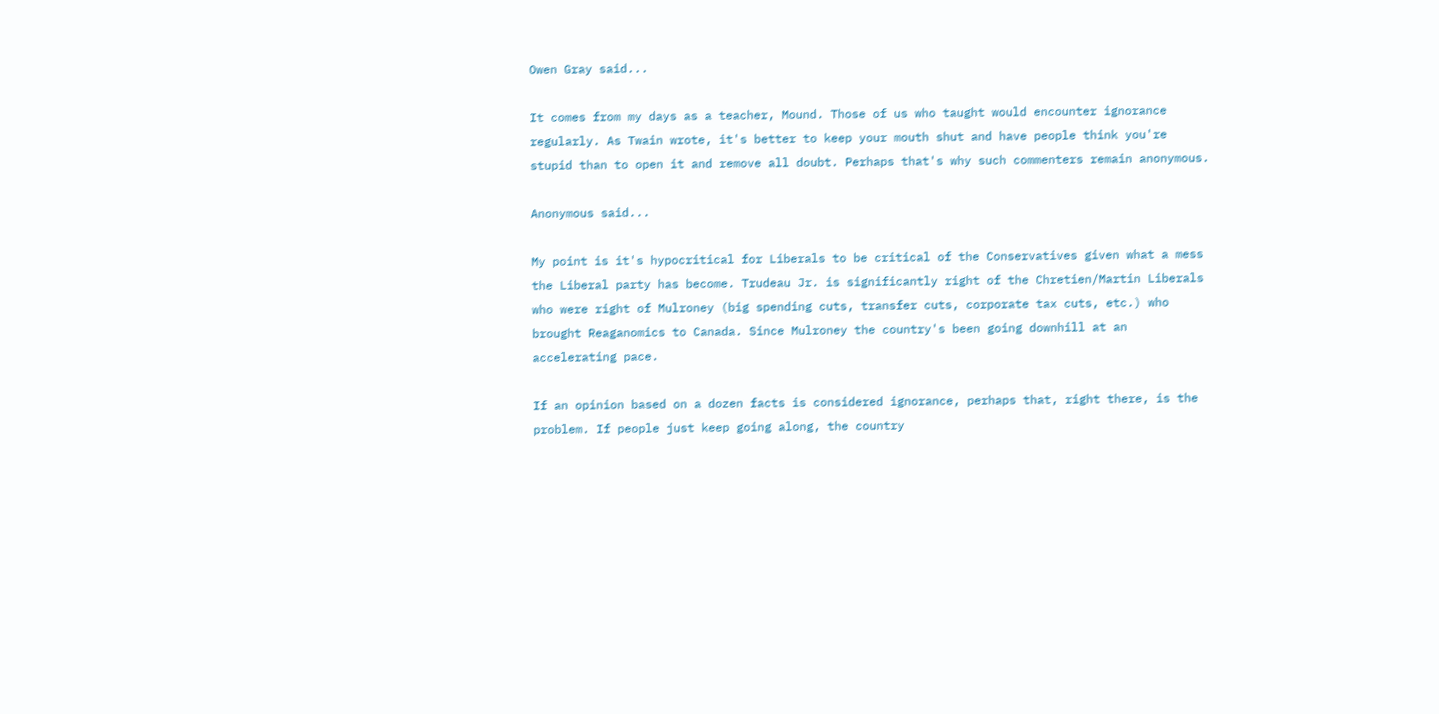Owen Gray said...

It comes from my days as a teacher, Mound. Those of us who taught would encounter ignorance regularly. As Twain wrote, it's better to keep your mouth shut and have people think you're stupid than to open it and remove all doubt. Perhaps that's why such commenters remain anonymous.

Anonymous said...

My point is it's hypocritical for Liberals to be critical of the Conservatives given what a mess the Liberal party has become. Trudeau Jr. is significantly right of the Chretien/Martin Liberals who were right of Mulroney (big spending cuts, transfer cuts, corporate tax cuts, etc.) who brought Reaganomics to Canada. Since Mulroney the country's been going downhill at an accelerating pace.

If an opinion based on a dozen facts is considered ignorance, perhaps that, right there, is the problem. If people just keep going along, the country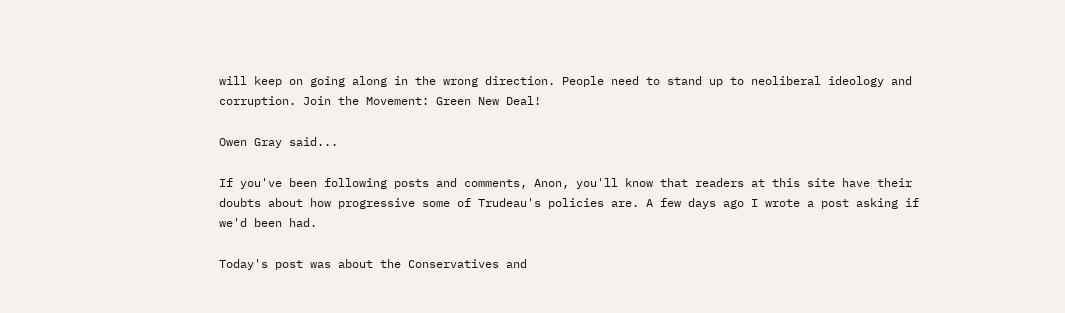will keep on going along in the wrong direction. People need to stand up to neoliberal ideology and corruption. Join the Movement: Green New Deal!

Owen Gray said...

If you've been following posts and comments, Anon, you'll know that readers at this site have their doubts about how progressive some of Trudeau's policies are. A few days ago I wrote a post asking if we'd been had.

Today's post was about the Conservatives and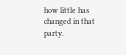how little has changed in that party.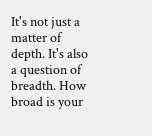It's not just a matter of depth. It's also a question of breadth. How broad is your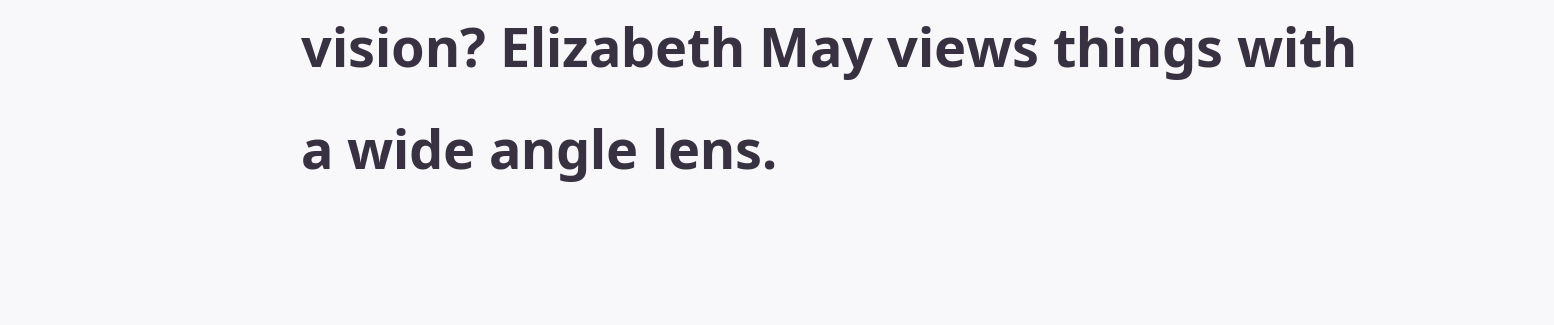vision? Elizabeth May views things with a wide angle lens.